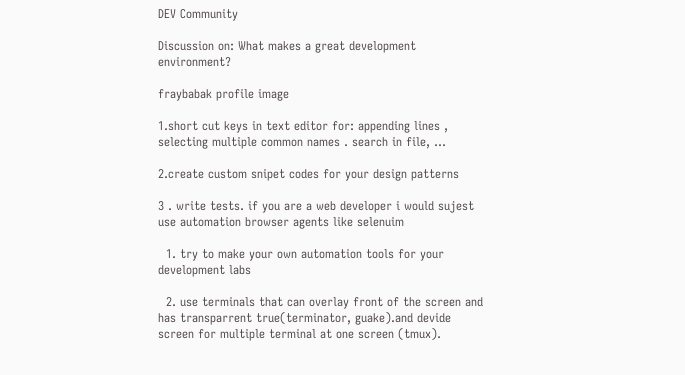DEV Community

Discussion on: What makes a great development environment?

fraybabak profile image

1.short cut keys in text editor for: appending lines , selecting multiple common names . search in file, ...

2.create custom snipet codes for your design patterns

3 . write tests. if you are a web developer i would sujest use automation browser agents like selenuim

  1. try to make your own automation tools for your development labs

  2. use terminals that can overlay front of the screen and has transparrent true(terminator, guake).and devide screen for multiple terminal at one screen (tmux).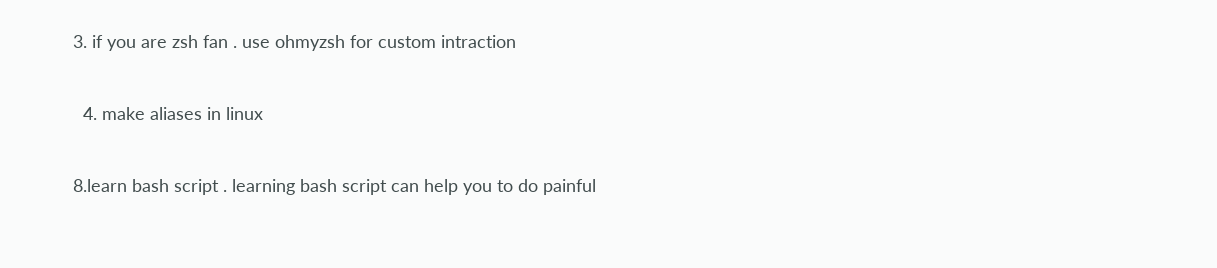3. if you are zsh fan . use ohmyzsh for custom intraction

  4. make aliases in linux

8.learn bash script . learning bash script can help you to do painful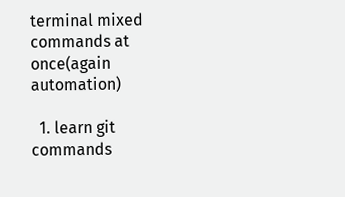terminal mixed commands at once(again automation)

  1. learn git commands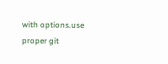with options.use proper git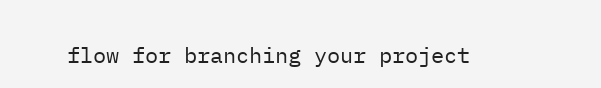flow for branching your project